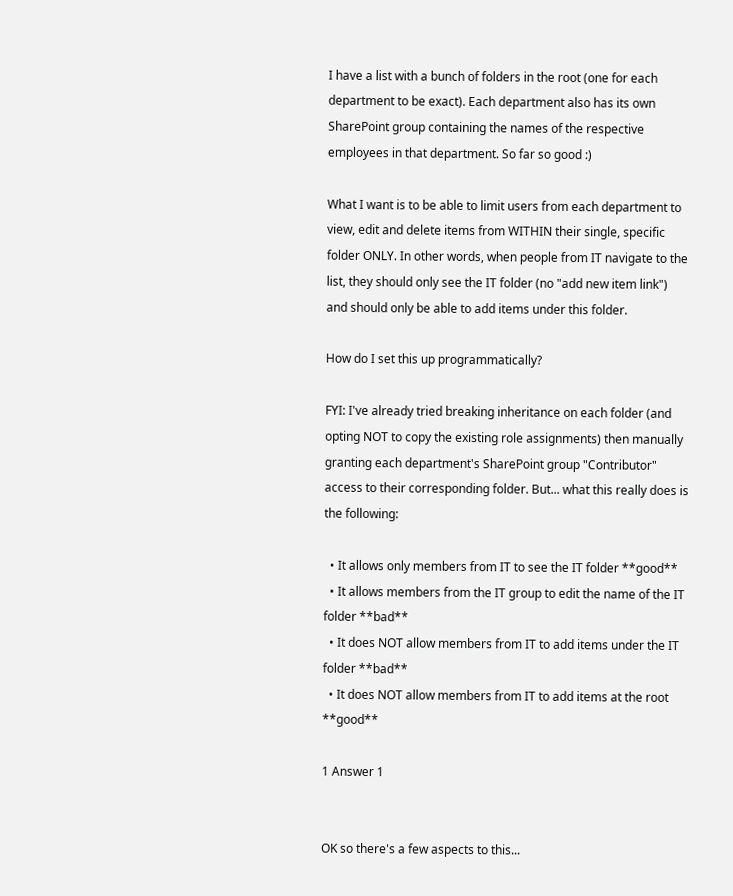I have a list with a bunch of folders in the root (one for each department to be exact). Each department also has its own SharePoint group containing the names of the respective employees in that department. So far so good :)

What I want is to be able to limit users from each department to view, edit and delete items from WITHIN their single, specific folder ONLY. In other words, when people from IT navigate to the list, they should only see the IT folder (no "add new item link") and should only be able to add items under this folder.

How do I set this up programmatically?

FYI: I've already tried breaking inheritance on each folder (and opting NOT to copy the existing role assignments) then manually granting each department's SharePoint group "Contributor" access to their corresponding folder. But... what this really does is the following:

  • It allows only members from IT to see the IT folder **good**
  • It allows members from the IT group to edit the name of the IT folder **bad**
  • It does NOT allow members from IT to add items under the IT folder **bad**
  • It does NOT allow members from IT to add items at the root **good**

1 Answer 1


OK so there's a few aspects to this...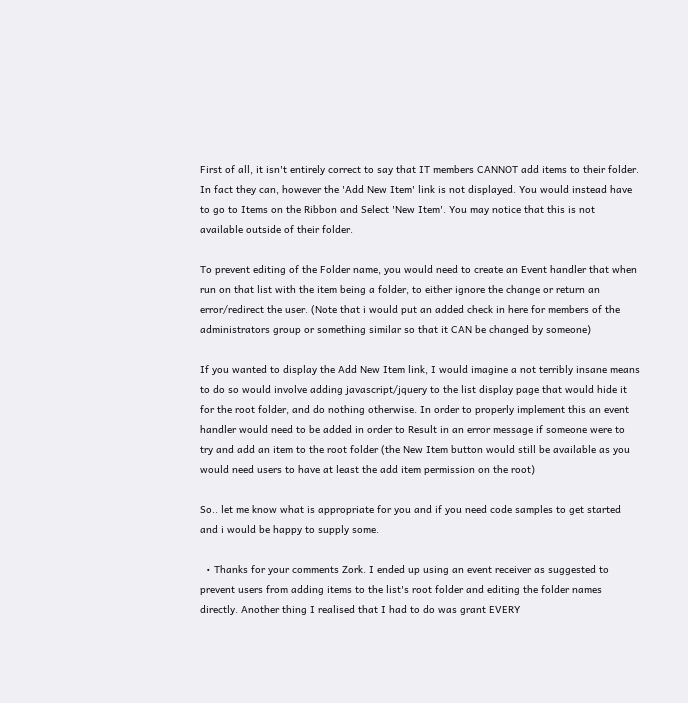First of all, it isn't entirely correct to say that IT members CANNOT add items to their folder. In fact they can, however the 'Add New Item' link is not displayed. You would instead have to go to Items on the Ribbon and Select 'New Item'. You may notice that this is not available outside of their folder.

To prevent editing of the Folder name, you would need to create an Event handler that when run on that list with the item being a folder, to either ignore the change or return an error/redirect the user. (Note that i would put an added check in here for members of the administrators group or something similar so that it CAN be changed by someone)

If you wanted to display the Add New Item link, I would imagine a not terribly insane means to do so would involve adding javascript/jquery to the list display page that would hide it for the root folder, and do nothing otherwise. In order to properly implement this an event handler would need to be added in order to Result in an error message if someone were to try and add an item to the root folder (the New Item button would still be available as you would need users to have at least the add item permission on the root)

So.. let me know what is appropriate for you and if you need code samples to get started and i would be happy to supply some.

  • Thanks for your comments Zork. I ended up using an event receiver as suggested to prevent users from adding items to the list's root folder and editing the folder names directly. Another thing I realised that I had to do was grant EVERY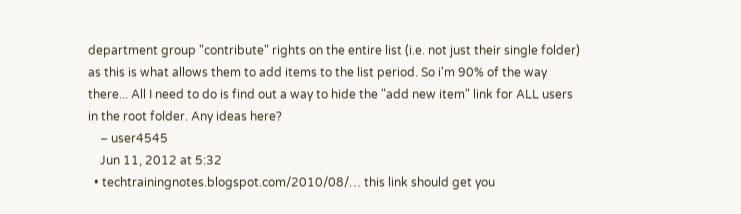department group "contribute" rights on the entire list (i.e. not just their single folder) as this is what allows them to add items to the list period. So i'm 90% of the way there... All I need to do is find out a way to hide the "add new item" link for ALL users in the root folder. Any ideas here?
    – user4545
    Jun 11, 2012 at 5:32
  • techtrainingnotes.blogspot.com/2010/08/… this link should get you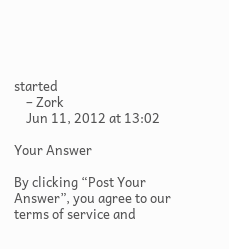started
    – Zork
    Jun 11, 2012 at 13:02

Your Answer

By clicking “Post Your Answer”, you agree to our terms of service and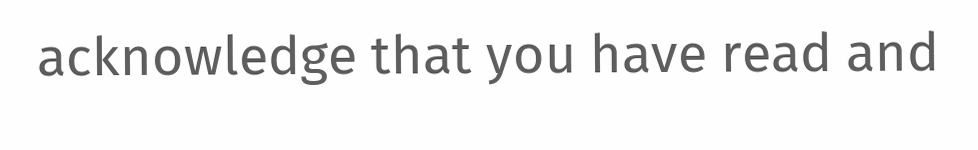acknowledge that you have read and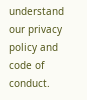understand our privacy policy and code of conduct.